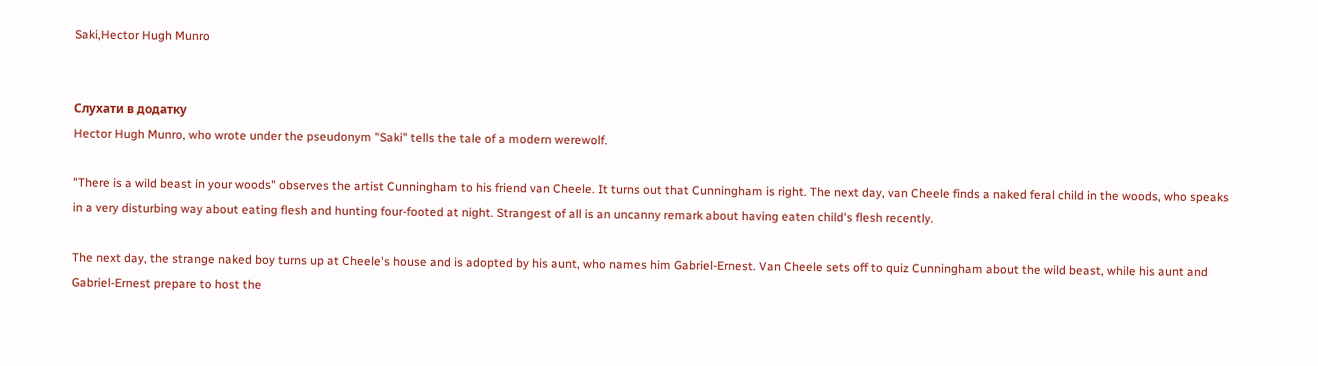Saki,Hector Hugh Munro


Слухати в додатку
Hector Hugh Munro, who wrote under the pseudonym "Saki" tells the tale of a modern werewolf.

"There is a wild beast in your woods" observes the artist Cunningham to his friend van Cheele. It turns out that Cunningham is right. The next day, van Cheele finds a naked feral child in the woods, who speaks in a very disturbing way about eating flesh and hunting four-footed at night. Strangest of all is an uncanny remark about having eaten child's flesh recently.

The next day, the strange naked boy turns up at Cheele's house and is adopted by his aunt, who names him Gabriel-Ernest. Van Cheele sets off to quiz Cunningham about the wild beast, while his aunt and Gabriel-Ernest prepare to host the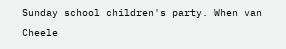Sunday school children's party. When van Cheele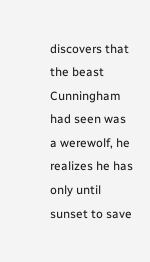discovers that the beast Cunningham had seen was a werewolf, he realizes he has only until sunset to save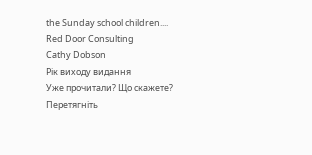the Sunday school children....
Red Door Consulting
Cathy Dobson
Рік виходу видання
Уже прочитали? Що скажете?
Перетягніть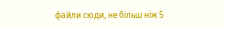файли сюди, не більш ніж 5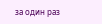за один раз